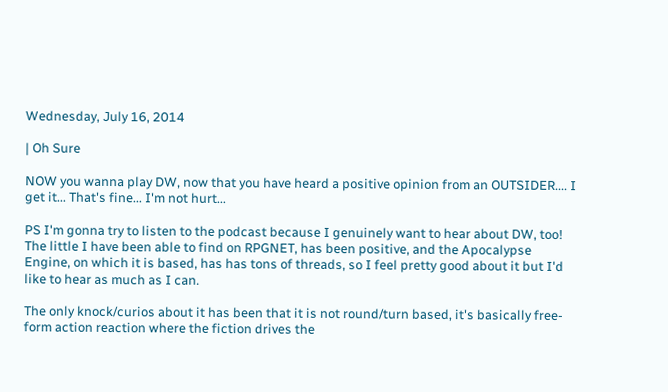Wednesday, July 16, 2014

| Oh Sure

NOW you wanna play DW, now that you have heard a positive opinion from an OUTSIDER.... I get it... That's fine... I'm not hurt...

PS I'm gonna try to listen to the podcast because I genuinely want to hear about DW, too!  The little I have been able to find on RPGNET, has been positive, and the Apocalypse Engine, on which it is based, has has tons of threads, so I feel pretty good about it but I'd like to hear as much as I can.

The only knock/curios about it has been that it is not round/turn based, it's basically free-form action reaction where the fiction drives the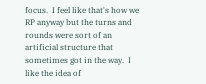focus.  I feel like that's how we RP anyway but the turns and rounds were sort of an artificial structure that sometimes got in the way.  I like the idea of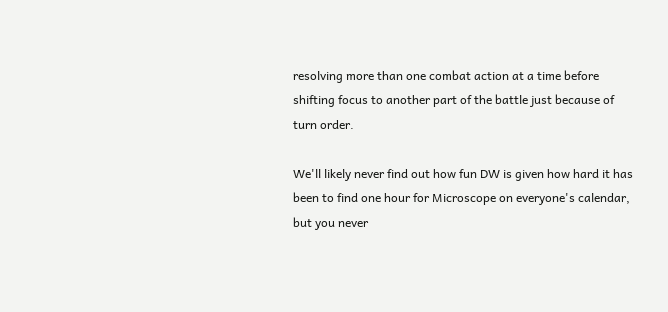resolving more than one combat action at a time before shifting focus to another part of the battle just because of turn order.

We'll likely never find out how fun DW is given how hard it has been to find one hour for Microscope on everyone's calendar, but you never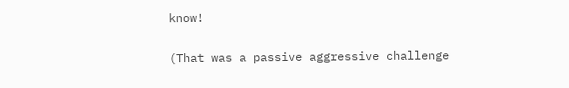know!

(That was a passive aggressive challenge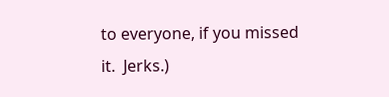to everyone, if you missed it.  Jerks.)